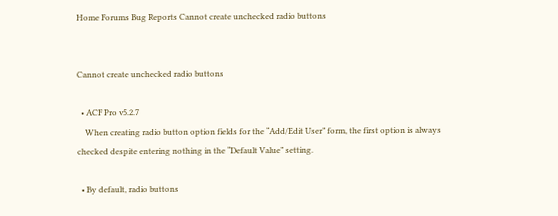Home Forums Bug Reports Cannot create unchecked radio buttons


Cannot create unchecked radio buttons

  • ACF Pro v5.2.7
    When creating radio button option fields for the “Add/Edit User” form, the first option is always checked despite entering nothing in the “Default Value” setting.

  • By default, radio buttons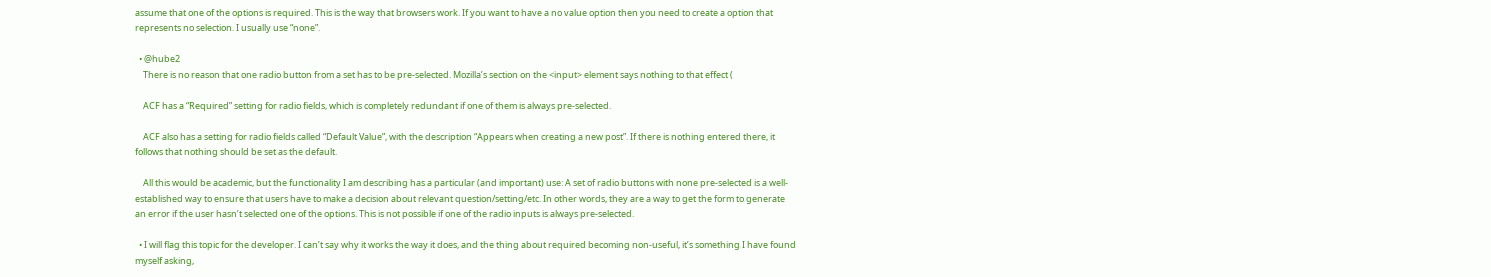assume that one of the options is required. This is the way that browsers work. If you want to have a no value option then you need to create a option that represents no selection. I usually use “none”.

  • @hube2
    There is no reason that one radio button from a set has to be pre-selected. Mozilla’s section on the <input> element says nothing to that effect (

    ACF has a “Required” setting for radio fields, which is completely redundant if one of them is always pre-selected.

    ACF also has a setting for radio fields called “Default Value”, with the description “Appears when creating a new post”. If there is nothing entered there, it follows that nothing should be set as the default.

    All this would be academic, but the functionality I am describing has a particular (and important) use: A set of radio buttons with none pre-selected is a well-established way to ensure that users have to make a decision about relevant question/setting/etc. In other words, they are a way to get the form to generate an error if the user hasn’t selected one of the options. This is not possible if one of the radio inputs is always pre-selected.

  • I will flag this topic for the developer. I can’t say why it works the way it does, and the thing about required becoming non-useful, it’s something I have found myself asking,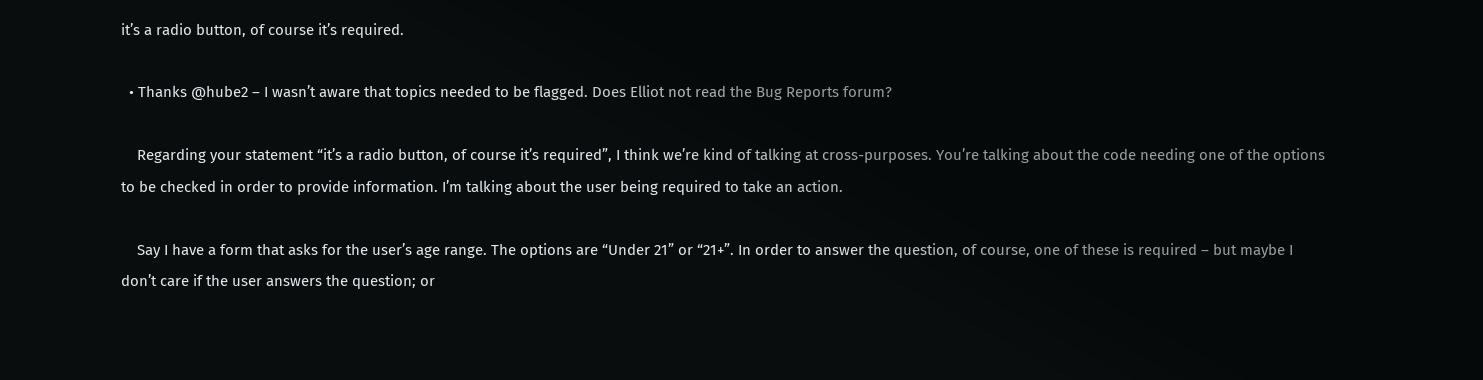it’s a radio button, of course it’s required.

  • Thanks @hube2 – I wasn’t aware that topics needed to be flagged. Does Elliot not read the Bug Reports forum?

    Regarding your statement “it’s a radio button, of course it’s required”, I think we’re kind of talking at cross-purposes. You’re talking about the code needing one of the options to be checked in order to provide information. I’m talking about the user being required to take an action.

    Say I have a form that asks for the user’s age range. The options are “Under 21” or “21+”. In order to answer the question, of course, one of these is required – but maybe I don’t care if the user answers the question; or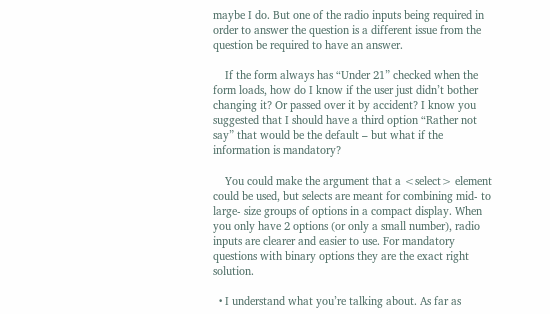maybe I do. But one of the radio inputs being required in order to answer the question is a different issue from the question be required to have an answer.

    If the form always has “Under 21” checked when the form loads, how do I know if the user just didn’t bother changing it? Or passed over it by accident? I know you suggested that I should have a third option “Rather not say” that would be the default – but what if the information is mandatory?

    You could make the argument that a <select> element could be used, but selects are meant for combining mid- to large- size groups of options in a compact display. When you only have 2 options (or only a small number), radio inputs are clearer and easier to use. For mandatory questions with binary options they are the exact right solution.

  • I understand what you’re talking about. As far as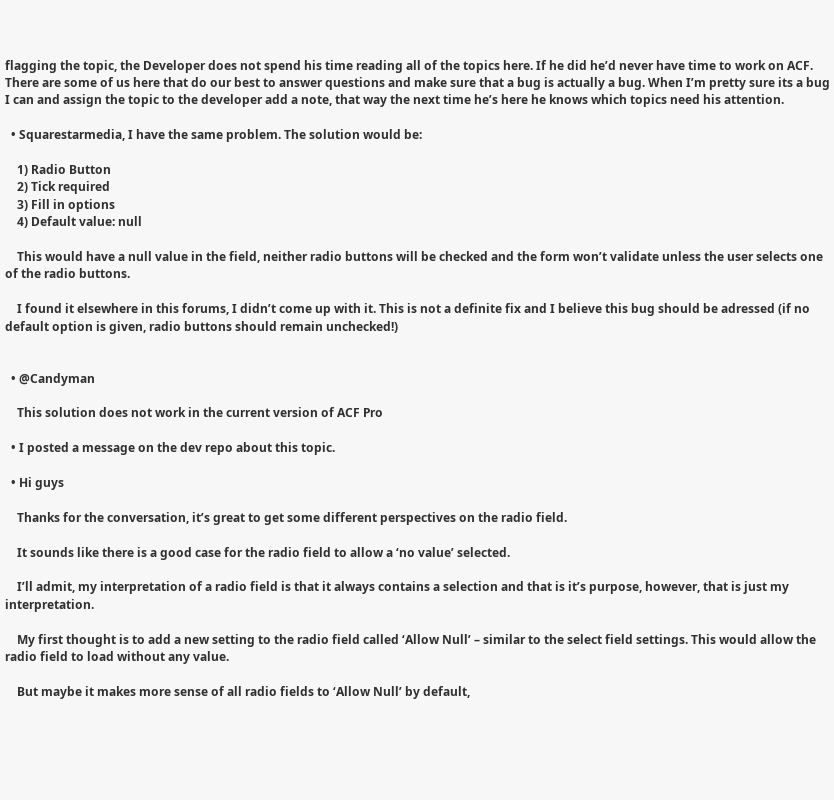flagging the topic, the Developer does not spend his time reading all of the topics here. If he did he’d never have time to work on ACF. There are some of us here that do our best to answer questions and make sure that a bug is actually a bug. When I’m pretty sure its a bug I can and assign the topic to the developer add a note, that way the next time he’s here he knows which topics need his attention.

  • Squarestarmedia, I have the same problem. The solution would be:

    1) Radio Button
    2) Tick required
    3) Fill in options
    4) Default value: null

    This would have a null value in the field, neither radio buttons will be checked and the form won’t validate unless the user selects one of the radio buttons.

    I found it elsewhere in this forums, I didn’t come up with it. This is not a definite fix and I believe this bug should be adressed (if no default option is given, radio buttons should remain unchecked!)


  • @Candyman

    This solution does not work in the current version of ACF Pro

  • I posted a message on the dev repo about this topic.

  • Hi guys

    Thanks for the conversation, it’s great to get some different perspectives on the radio field.

    It sounds like there is a good case for the radio field to allow a ‘no value’ selected.

    I’ll admit, my interpretation of a radio field is that it always contains a selection and that is it’s purpose, however, that is just my interpretation.

    My first thought is to add a new setting to the radio field called ‘Allow Null’ – similar to the select field settings. This would allow the radio field to load without any value.

    But maybe it makes more sense of all radio fields to ‘Allow Null’ by default,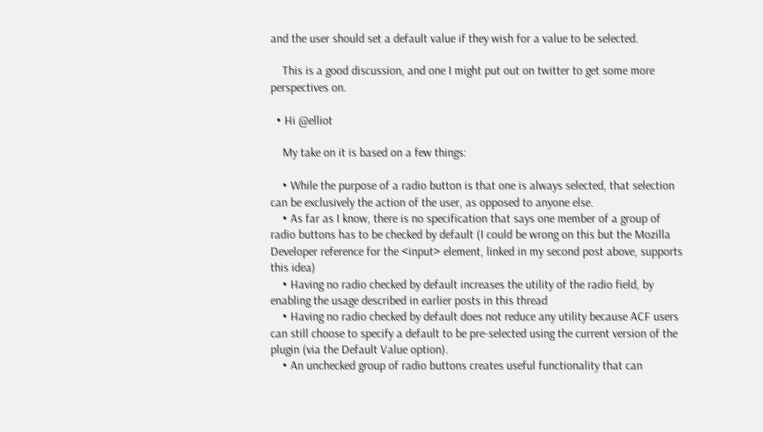and the user should set a default value if they wish for a value to be selected.

    This is a good discussion, and one I might put out on twitter to get some more perspectives on.

  • Hi @elliot

    My take on it is based on a few things:

    • While the purpose of a radio button is that one is always selected, that selection can be exclusively the action of the user, as opposed to anyone else.
    • As far as I know, there is no specification that says one member of a group of radio buttons has to be checked by default (I could be wrong on this but the Mozilla Developer reference for the <input> element, linked in my second post above, supports this idea)
    • Having no radio checked by default increases the utility of the radio field, by enabling the usage described in earlier posts in this thread
    • Having no radio checked by default does not reduce any utility because ACF users can still choose to specify a default to be pre-selected using the current version of the plugin (via the Default Value option).
    • An unchecked group of radio buttons creates useful functionality that can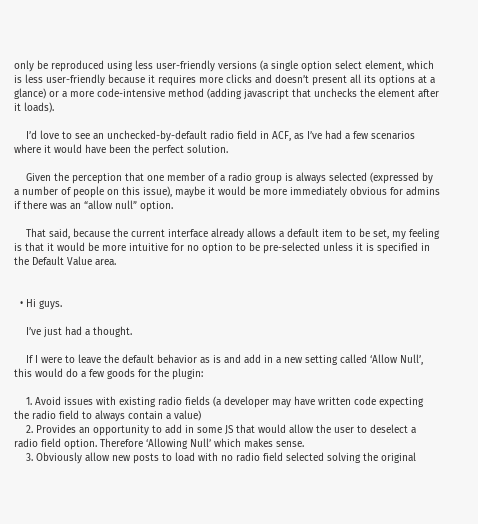only be reproduced using less user-friendly versions (a single option select element, which is less user-friendly because it requires more clicks and doesn’t present all its options at a glance) or a more code-intensive method (adding javascript that unchecks the element after it loads).

    I’d love to see an unchecked-by-default radio field in ACF, as I’ve had a few scenarios where it would have been the perfect solution.

    Given the perception that one member of a radio group is always selected (expressed by a number of people on this issue), maybe it would be more immediately obvious for admins if there was an “allow null” option.

    That said, because the current interface already allows a default item to be set, my feeling is that it would be more intuitive for no option to be pre-selected unless it is specified in the Default Value area.


  • Hi guys.

    I’ve just had a thought.

    If I were to leave the default behavior as is and add in a new setting called ‘Allow Null’, this would do a few goods for the plugin:

    1. Avoid issues with existing radio fields (a developer may have written code expecting the radio field to always contain a value)
    2. Provides an opportunity to add in some JS that would allow the user to deselect a radio field option. Therefore ‘Allowing Null’ which makes sense.
    3. Obviously allow new posts to load with no radio field selected solving the original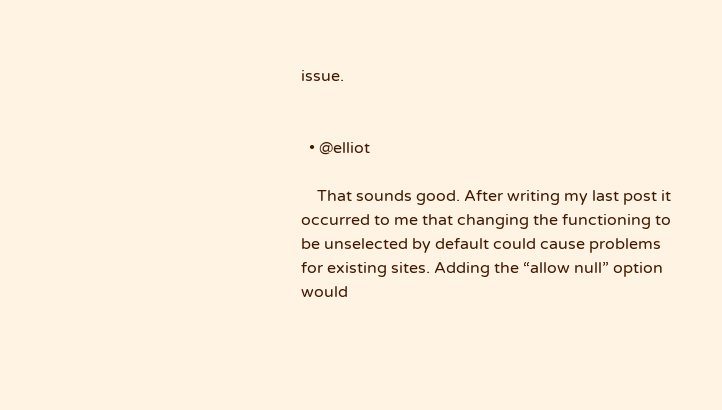issue.


  • @elliot

    That sounds good. After writing my last post it occurred to me that changing the functioning to be unselected by default could cause problems for existing sites. Adding the “allow null” option would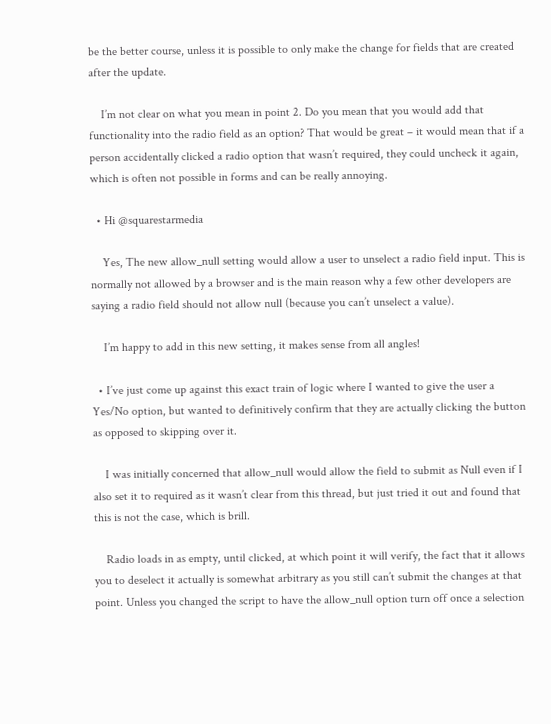be the better course, unless it is possible to only make the change for fields that are created after the update.

    I’m not clear on what you mean in point 2. Do you mean that you would add that functionality into the radio field as an option? That would be great – it would mean that if a person accidentally clicked a radio option that wasn’t required, they could uncheck it again, which is often not possible in forms and can be really annoying.

  • Hi @squarestarmedia

    Yes, The new allow_null setting would allow a user to unselect a radio field input. This is normally not allowed by a browser and is the main reason why a few other developers are saying a radio field should not allow null (because you can’t unselect a value).

    I’m happy to add in this new setting, it makes sense from all angles!

  • I’ve just come up against this exact train of logic where I wanted to give the user a Yes/No option, but wanted to definitively confirm that they are actually clicking the button as opposed to skipping over it.

    I was initially concerned that allow_null would allow the field to submit as Null even if I also set it to required as it wasn’t clear from this thread, but just tried it out and found that this is not the case, which is brill.

    Radio loads in as empty, until clicked, at which point it will verify, the fact that it allows you to deselect it actually is somewhat arbitrary as you still can’t submit the changes at that point. Unless you changed the script to have the allow_null option turn off once a selection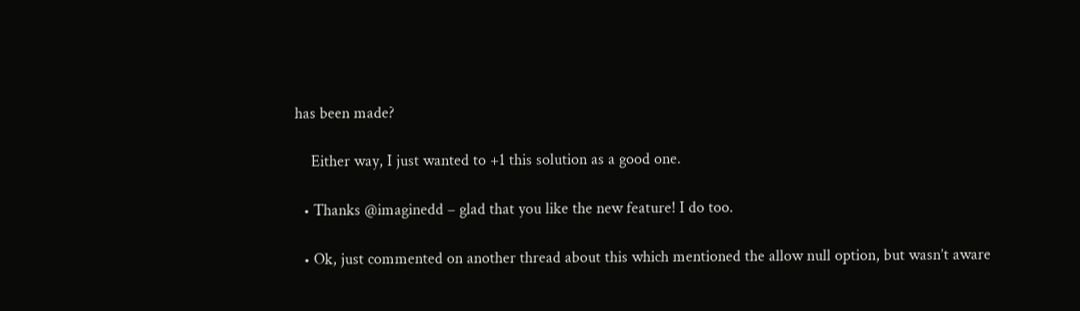has been made?

    Either way, I just wanted to +1 this solution as a good one.

  • Thanks @imaginedd – glad that you like the new feature! I do too.

  • Ok, just commented on another thread about this which mentioned the allow null option, but wasn’t aware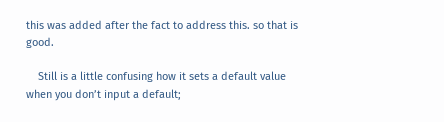this was added after the fact to address this. so that is good.

    Still is a little confusing how it sets a default value when you don’t input a default;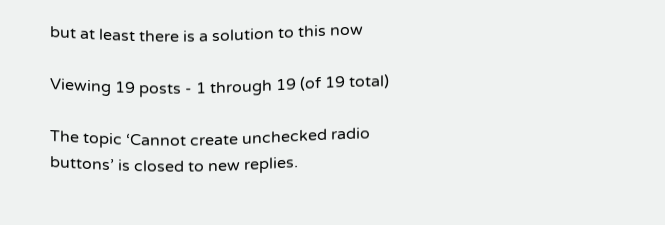but at least there is a solution to this now

Viewing 19 posts - 1 through 19 (of 19 total)

The topic ‘Cannot create unchecked radio buttons’ is closed to new replies.